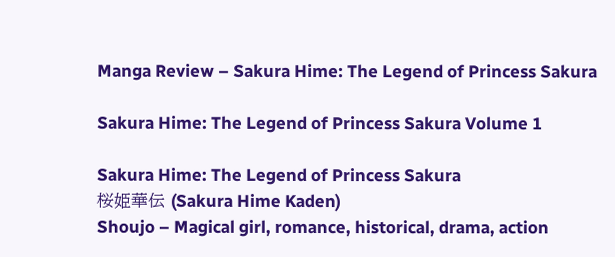Manga Review – Sakura Hime: The Legend of Princess Sakura

Sakura Hime: The Legend of Princess Sakura Volume 1

Sakura Hime: The Legend of Princess Sakura
桜姫華伝 (Sakura Hime Kaden)
Shoujo – Magical girl, romance, historical, drama, action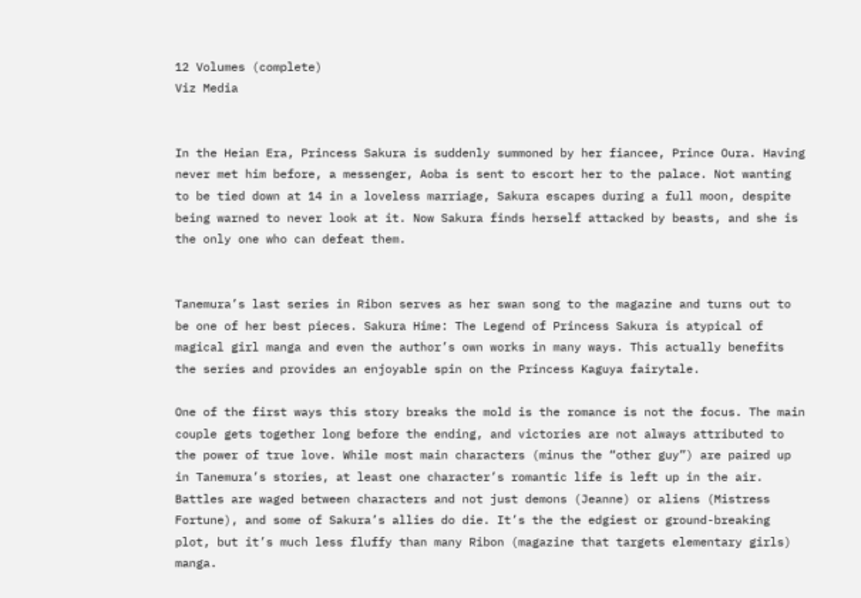12 Volumes (complete)
Viz Media


In the Heian Era, Princess Sakura is suddenly summoned by her fiancee, Prince Oura. Having never met him before, a messenger, Aoba is sent to escort her to the palace. Not wanting to be tied down at 14 in a loveless marriage, Sakura escapes during a full moon, despite being warned to never look at it. Now Sakura finds herself attacked by beasts, and she is the only one who can defeat them.


Tanemura’s last series in Ribon serves as her swan song to the magazine and turns out to be one of her best pieces. Sakura Hime: The Legend of Princess Sakura is atypical of magical girl manga and even the author’s own works in many ways. This actually benefits the series and provides an enjoyable spin on the Princess Kaguya fairytale.

One of the first ways this story breaks the mold is the romance is not the focus. The main couple gets together long before the ending, and victories are not always attributed to the power of true love. While most main characters (minus the “other guy”) are paired up in Tanemura’s stories, at least one character’s romantic life is left up in the air. Battles are waged between characters and not just demons (Jeanne) or aliens (Mistress Fortune), and some of Sakura’s allies do die. It’s the the edgiest or ground-breaking plot, but it’s much less fluffy than many Ribon (magazine that targets elementary girls) manga.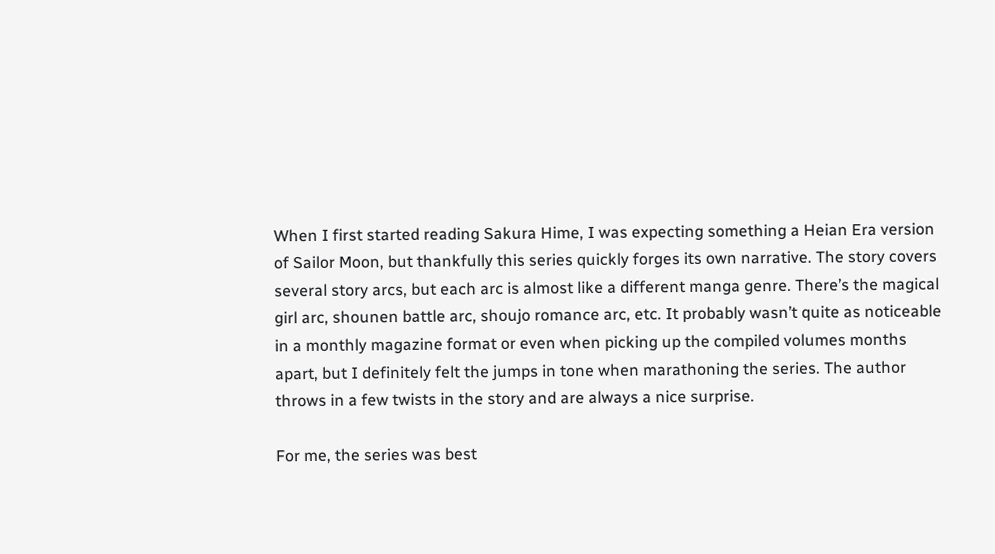When I first started reading Sakura Hime, I was expecting something a Heian Era version of Sailor Moon, but thankfully this series quickly forges its own narrative. The story covers several story arcs, but each arc is almost like a different manga genre. There’s the magical girl arc, shounen battle arc, shoujo romance arc, etc. It probably wasn’t quite as noticeable in a monthly magazine format or even when picking up the compiled volumes months apart, but I definitely felt the jumps in tone when marathoning the series. The author throws in a few twists in the story and are always a nice surprise.

For me, the series was best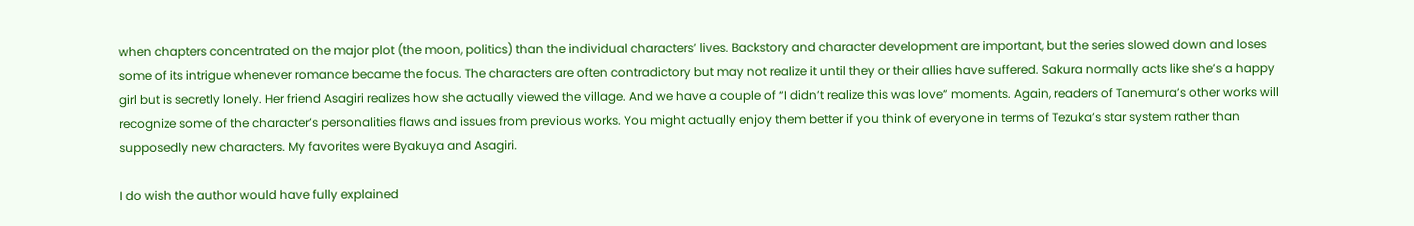when chapters concentrated on the major plot (the moon, politics) than the individual characters’ lives. Backstory and character development are important, but the series slowed down and loses some of its intrigue whenever romance became the focus. The characters are often contradictory but may not realize it until they or their allies have suffered. Sakura normally acts like she’s a happy girl but is secretly lonely. Her friend Asagiri realizes how she actually viewed the village. And we have a couple of “I didn’t realize this was love” moments. Again, readers of Tanemura’s other works will recognize some of the character’s personalities flaws and issues from previous works. You might actually enjoy them better if you think of everyone in terms of Tezuka’s star system rather than supposedly new characters. My favorites were Byakuya and Asagiri.

I do wish the author would have fully explained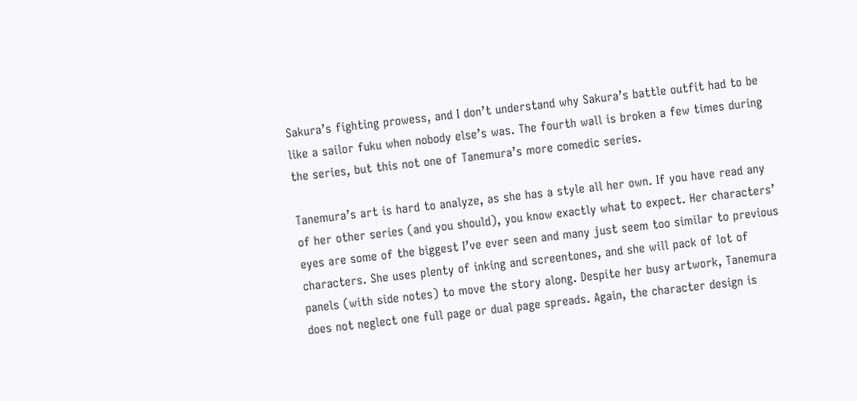Sakura’s fighting prowess, and I don’t understand why Sakura’s battle outfit had to be like a sailor fuku when nobody else’s was. The fourth wall is broken a few times during the series, but this not one of Tanemura’s more comedic series.

Tanemura’s art is hard to analyze, as she has a style all her own. If you have read any of her other series (and you should), you know exactly what to expect. Her characters’ eyes are some of the biggest I’ve ever seen and many just seem too similar to previous characters. She uses plenty of inking and screentones, and she will pack of lot of panels (with side notes) to move the story along. Despite her busy artwork, Tanemura does not neglect one full page or dual page spreads. Again, the character design is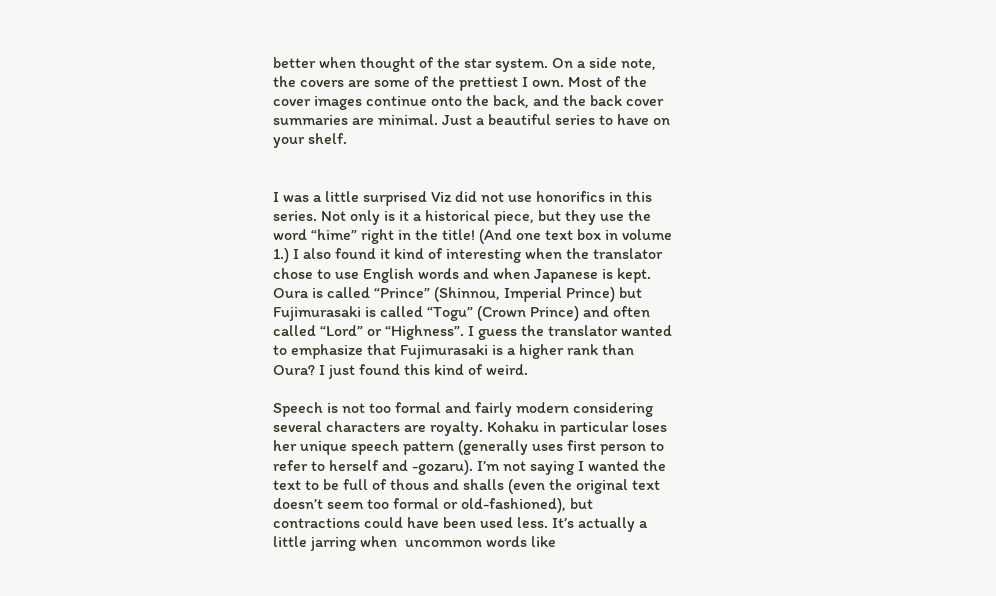better when thought of the star system. On a side note, the covers are some of the prettiest I own. Most of the cover images continue onto the back, and the back cover summaries are minimal. Just a beautiful series to have on your shelf.


I was a little surprised Viz did not use honorifics in this series. Not only is it a historical piece, but they use the word “hime” right in the title! (And one text box in volume 1.) I also found it kind of interesting when the translator chose to use English words and when Japanese is kept. Oura is called “Prince” (Shinnou, Imperial Prince) but Fujimurasaki is called “Togu” (Crown Prince) and often called “Lord” or “Highness”. I guess the translator wanted to emphasize that Fujimurasaki is a higher rank than Oura? I just found this kind of weird.

Speech is not too formal and fairly modern considering several characters are royalty. Kohaku in particular loses her unique speech pattern (generally uses first person to refer to herself and -gozaru). I’m not saying I wanted the text to be full of thous and shalls (even the original text doesn’t seem too formal or old-fashioned), but contractions could have been used less. It’s actually a little jarring when  uncommon words like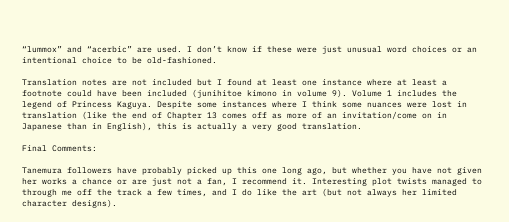“lummox” and “acerbic” are used. I don’t know if these were just unusual word choices or an intentional choice to be old-fashioned.

Translation notes are not included but I found at least one instance where at least a footnote could have been included (junihitoe kimono in volume 9). Volume 1 includes the legend of Princess Kaguya. Despite some instances where I think some nuances were lost in translation (like the end of Chapter 13 comes off as more of an invitation/come on in Japanese than in English), this is actually a very good translation.

Final Comments:

Tanemura followers have probably picked up this one long ago, but whether you have not given her works a chance or are just not a fan, I recommend it. Interesting plot twists managed to through me off the track a few times, and I do like the art (but not always her limited character designs).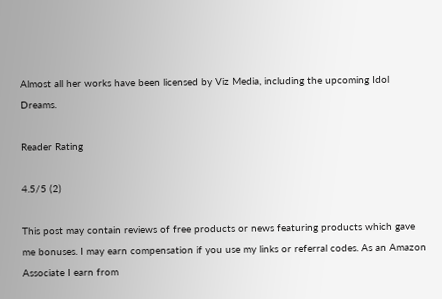Almost all her works have been licensed by Viz Media, including the upcoming Idol Dreams.

Reader Rating

4.5/5 (2)

This post may contain reviews of free products or news featuring products which gave me bonuses. I may earn compensation if you use my links or referral codes. As an Amazon Associate I earn from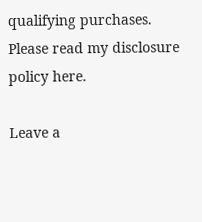qualifying purchases. Please read my disclosure policy here.

Leave a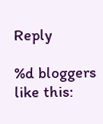Reply

%d bloggers like this: